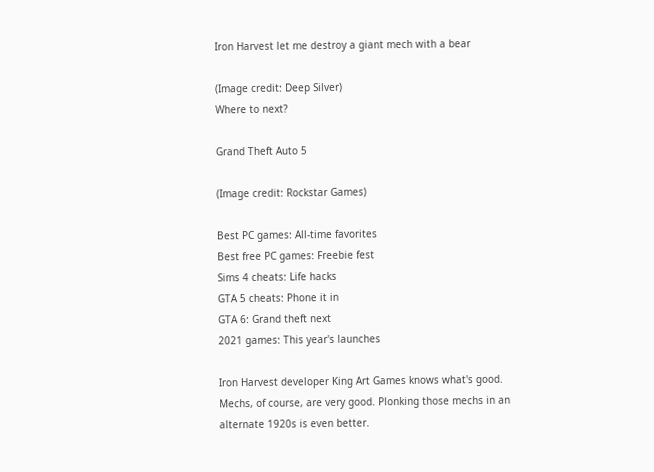Iron Harvest let me destroy a giant mech with a bear

(Image credit: Deep Silver)
Where to next?

Grand Theft Auto 5

(Image credit: Rockstar Games)

Best PC games: All-time favorites
Best free PC games: Freebie fest
Sims 4 cheats: Life hacks
GTA 5 cheats: Phone it in
GTA 6: Grand theft next
2021 games: This year's launches

Iron Harvest developer King Art Games knows what's good. Mechs, of course, are very good. Plonking those mechs in an alternate 1920s is even better.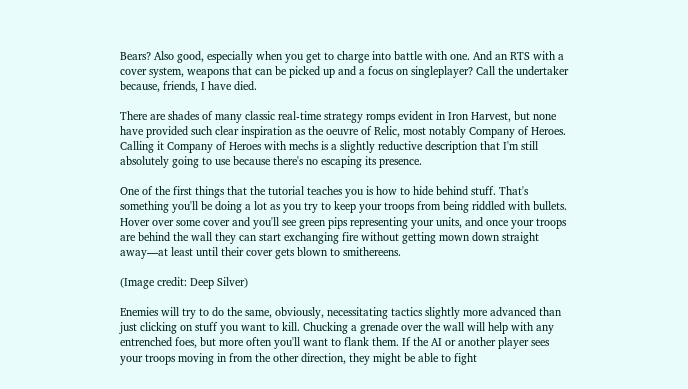Bears? Also good, especially when you get to charge into battle with one. And an RTS with a cover system, weapons that can be picked up and a focus on singleplayer? Call the undertaker because, friends, I have died.

There are shades of many classic real-time strategy romps evident in Iron Harvest, but none have provided such clear inspiration as the oeuvre of Relic, most notably Company of Heroes. Calling it Company of Heroes with mechs is a slightly reductive description that I'm still absolutely going to use because there's no escaping its presence.

One of the first things that the tutorial teaches you is how to hide behind stuff. That's something you'll be doing a lot as you try to keep your troops from being riddled with bullets. Hover over some cover and you'll see green pips representing your units, and once your troops are behind the wall they can start exchanging fire without getting mown down straight away—at least until their cover gets blown to smithereens.

(Image credit: Deep Silver)

Enemies will try to do the same, obviously, necessitating tactics slightly more advanced than just clicking on stuff you want to kill. Chucking a grenade over the wall will help with any entrenched foes, but more often you'll want to flank them. If the AI or another player sees your troops moving in from the other direction, they might be able to fight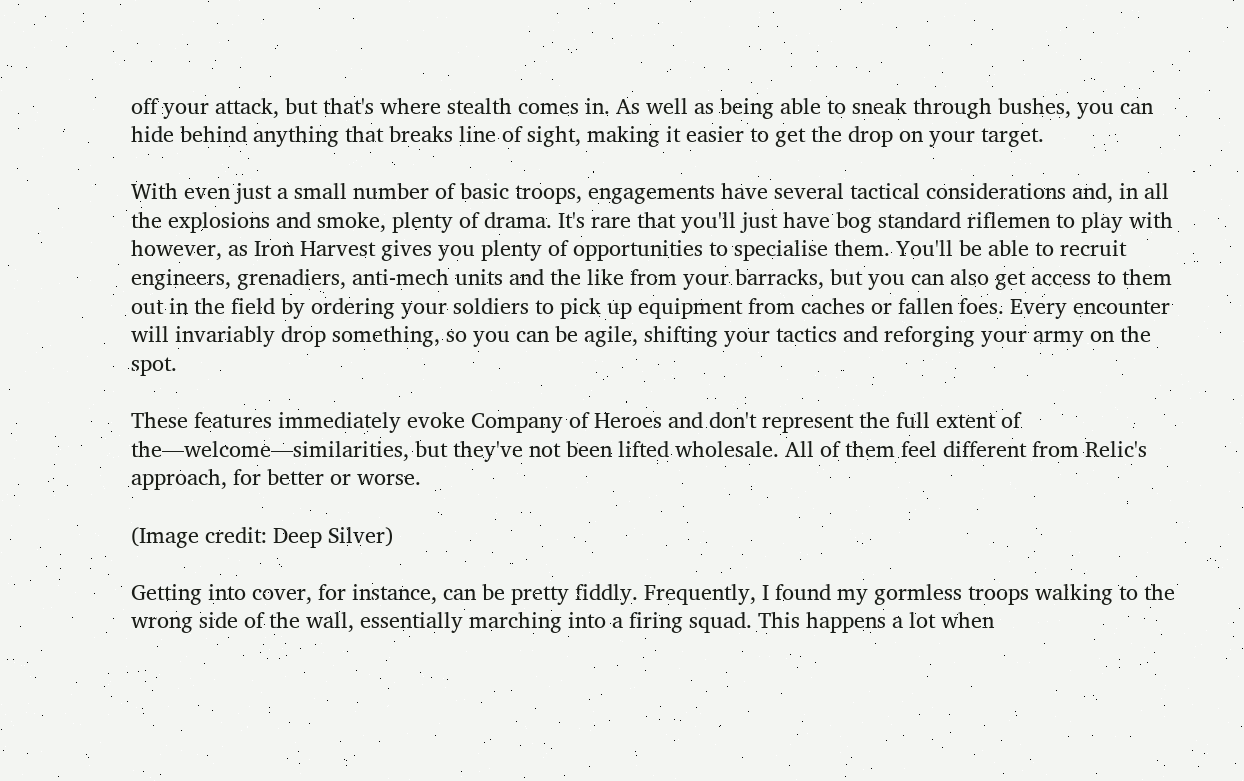off your attack, but that's where stealth comes in. As well as being able to sneak through bushes, you can hide behind anything that breaks line of sight, making it easier to get the drop on your target.

With even just a small number of basic troops, engagements have several tactical considerations and, in all the explosions and smoke, plenty of drama. It's rare that you'll just have bog standard riflemen to play with however, as Iron Harvest gives you plenty of opportunities to specialise them. You'll be able to recruit engineers, grenadiers, anti-mech units and the like from your barracks, but you can also get access to them out in the field by ordering your soldiers to pick up equipment from caches or fallen foes. Every encounter will invariably drop something, so you can be agile, shifting your tactics and reforging your army on the spot.

These features immediately evoke Company of Heroes and don't represent the full extent of the—welcome—similarities, but they've not been lifted wholesale. All of them feel different from Relic's approach, for better or worse.

(Image credit: Deep Silver)

Getting into cover, for instance, can be pretty fiddly. Frequently, I found my gormless troops walking to the wrong side of the wall, essentially marching into a firing squad. This happens a lot when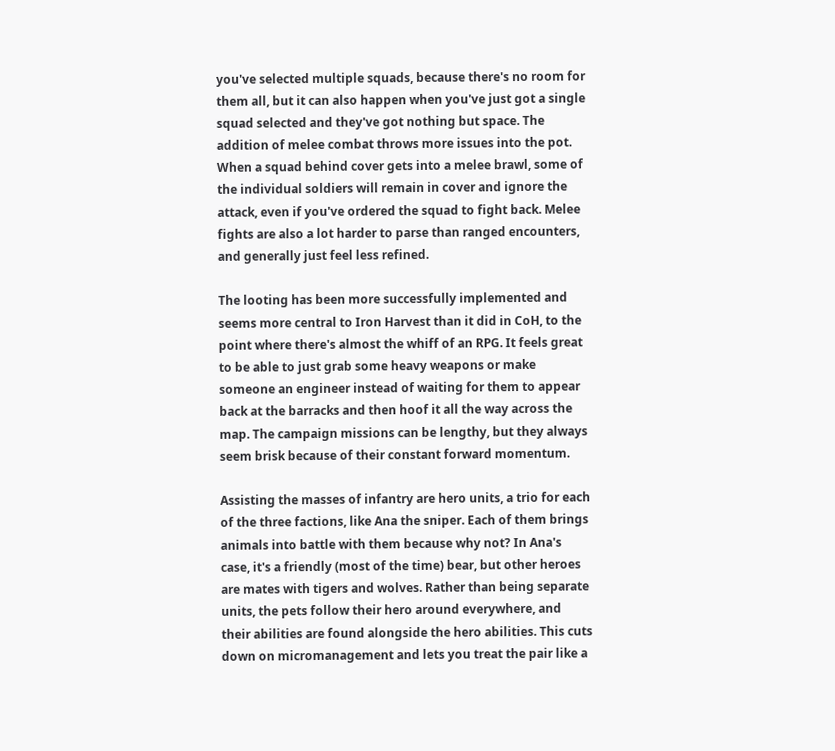you've selected multiple squads, because there's no room for them all, but it can also happen when you've just got a single squad selected and they've got nothing but space. The addition of melee combat throws more issues into the pot. When a squad behind cover gets into a melee brawl, some of the individual soldiers will remain in cover and ignore the attack, even if you've ordered the squad to fight back. Melee fights are also a lot harder to parse than ranged encounters, and generally just feel less refined.

The looting has been more successfully implemented and seems more central to Iron Harvest than it did in CoH, to the point where there's almost the whiff of an RPG. It feels great to be able to just grab some heavy weapons or make someone an engineer instead of waiting for them to appear back at the barracks and then hoof it all the way across the map. The campaign missions can be lengthy, but they always seem brisk because of their constant forward momentum.

Assisting the masses of infantry are hero units, a trio for each of the three factions, like Ana the sniper. Each of them brings animals into battle with them because why not? In Ana's case, it's a friendly (most of the time) bear, but other heroes are mates with tigers and wolves. Rather than being separate units, the pets follow their hero around everywhere, and their abilities are found alongside the hero abilities. This cuts down on micromanagement and lets you treat the pair like a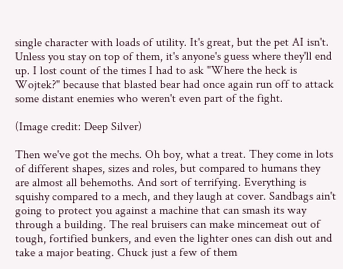single character with loads of utility. It's great, but the pet AI isn't. Unless you stay on top of them, it's anyone's guess where they'll end up. I lost count of the times I had to ask "Where the heck is Wojtek?" because that blasted bear had once again run off to attack some distant enemies who weren't even part of the fight.

(Image credit: Deep Silver)

Then we've got the mechs. Oh boy, what a treat. They come in lots of different shapes, sizes and roles, but compared to humans they are almost all behemoths. And sort of terrifying. Everything is squishy compared to a mech, and they laugh at cover. Sandbags ain't going to protect you against a machine that can smash its way through a building. The real bruisers can make mincemeat out of tough, fortified bunkers, and even the lighter ones can dish out and take a major beating. Chuck just a few of them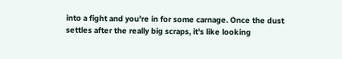into a fight and you're in for some carnage. Once the dust settles after the really big scraps, it's like looking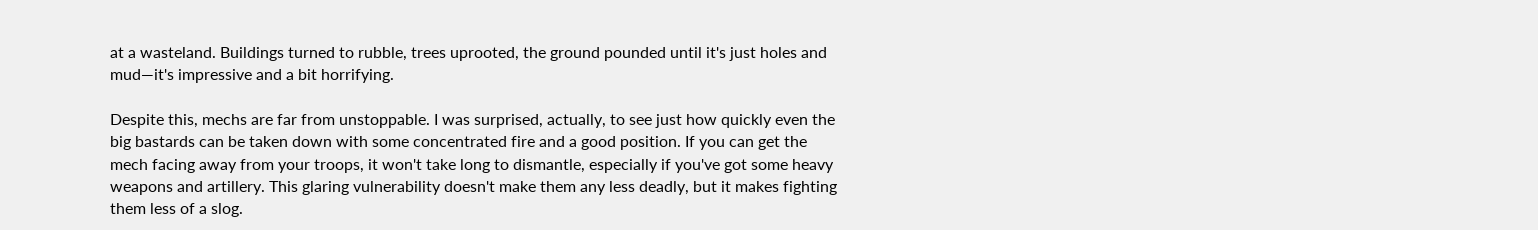at a wasteland. Buildings turned to rubble, trees uprooted, the ground pounded until it's just holes and mud—it's impressive and a bit horrifying.

Despite this, mechs are far from unstoppable. I was surprised, actually, to see just how quickly even the big bastards can be taken down with some concentrated fire and a good position. If you can get the mech facing away from your troops, it won't take long to dismantle, especially if you've got some heavy weapons and artillery. This glaring vulnerability doesn't make them any less deadly, but it makes fighting them less of a slog.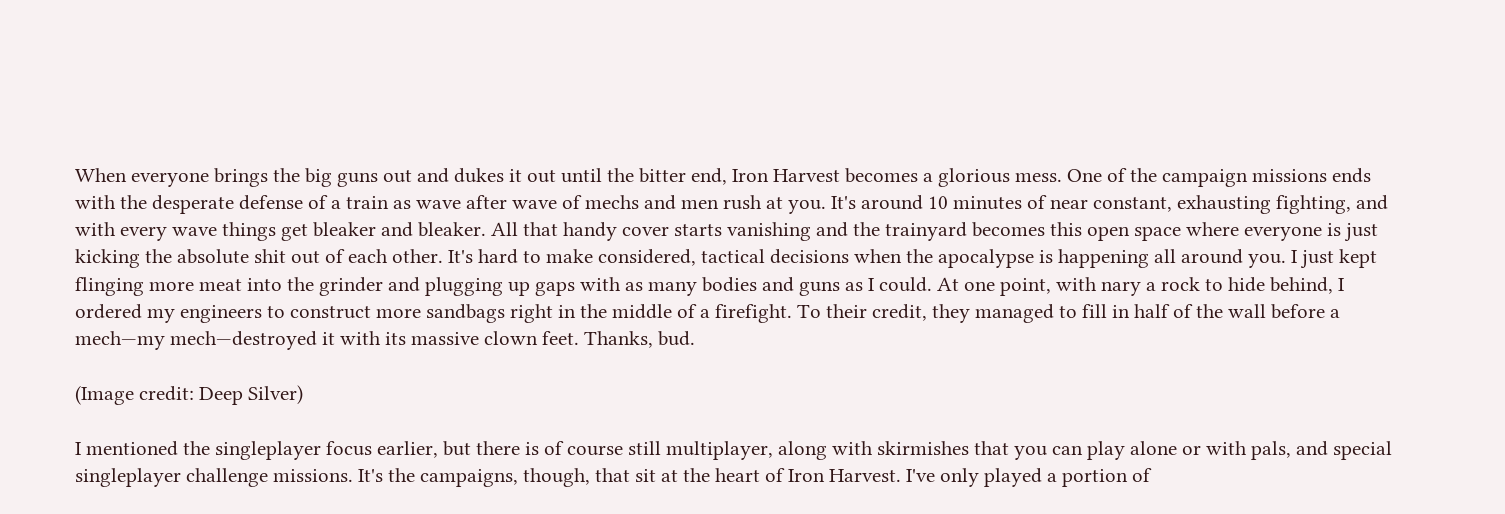When everyone brings the big guns out and dukes it out until the bitter end, Iron Harvest becomes a glorious mess. One of the campaign missions ends with the desperate defense of a train as wave after wave of mechs and men rush at you. It's around 10 minutes of near constant, exhausting fighting, and with every wave things get bleaker and bleaker. All that handy cover starts vanishing and the trainyard becomes this open space where everyone is just kicking the absolute shit out of each other. It's hard to make considered, tactical decisions when the apocalypse is happening all around you. I just kept flinging more meat into the grinder and plugging up gaps with as many bodies and guns as I could. At one point, with nary a rock to hide behind, I ordered my engineers to construct more sandbags right in the middle of a firefight. To their credit, they managed to fill in half of the wall before a mech—my mech—destroyed it with its massive clown feet. Thanks, bud.

(Image credit: Deep Silver)

I mentioned the singleplayer focus earlier, but there is of course still multiplayer, along with skirmishes that you can play alone or with pals, and special singleplayer challenge missions. It's the campaigns, though, that sit at the heart of Iron Harvest. I've only played a portion of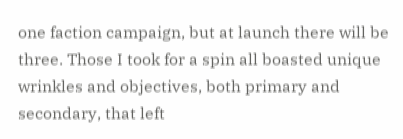one faction campaign, but at launch there will be three. Those I took for a spin all boasted unique wrinkles and objectives, both primary and secondary, that left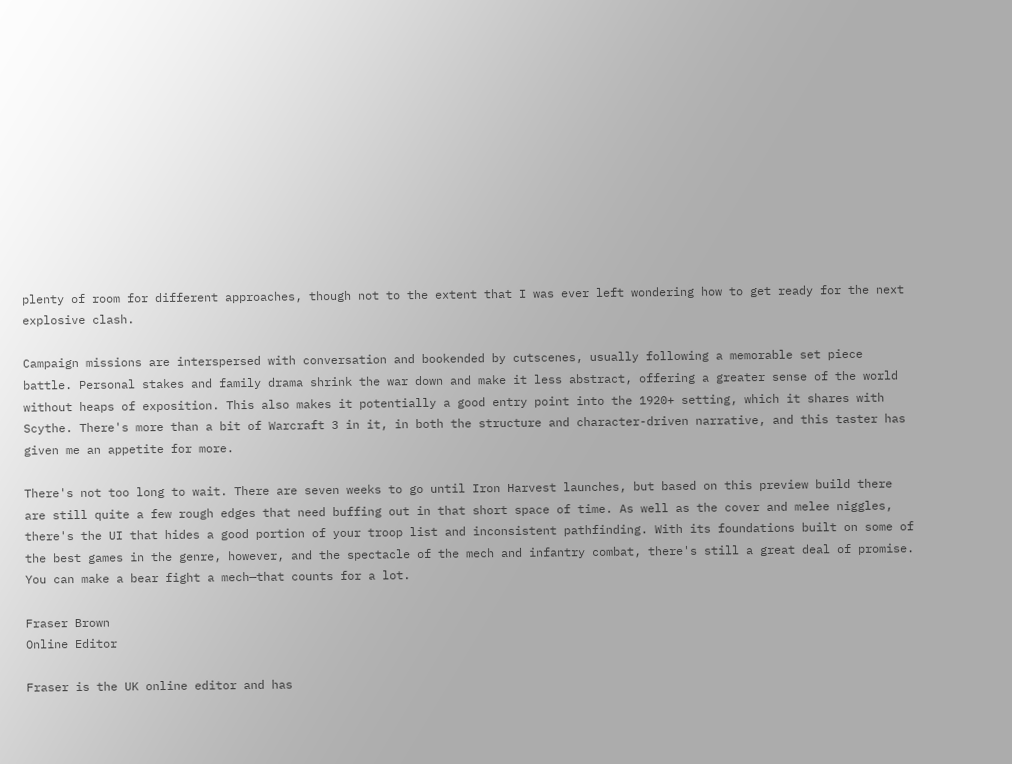plenty of room for different approaches, though not to the extent that I was ever left wondering how to get ready for the next explosive clash.

Campaign missions are interspersed with conversation and bookended by cutscenes, usually following a memorable set piece battle. Personal stakes and family drama shrink the war down and make it less abstract, offering a greater sense of the world without heaps of exposition. This also makes it potentially a good entry point into the 1920+ setting, which it shares with Scythe. There's more than a bit of Warcraft 3 in it, in both the structure and character-driven narrative, and this taster has given me an appetite for more.

There's not too long to wait. There are seven weeks to go until Iron Harvest launches, but based on this preview build there are still quite a few rough edges that need buffing out in that short space of time. As well as the cover and melee niggles, there's the UI that hides a good portion of your troop list and inconsistent pathfinding. With its foundations built on some of the best games in the genre, however, and the spectacle of the mech and infantry combat, there's still a great deal of promise. You can make a bear fight a mech—that counts for a lot.

Fraser Brown
Online Editor

Fraser is the UK online editor and has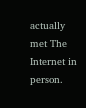actually met The Internet in person.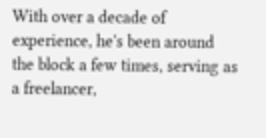With over a decade of experience, he's been around the block a few times, serving as a freelancer,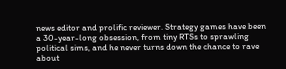news editor and prolific reviewer. Strategy games have been a 30-year-long obsession, from tiny RTSs to sprawling political sims, and he never turns down the chance to rave about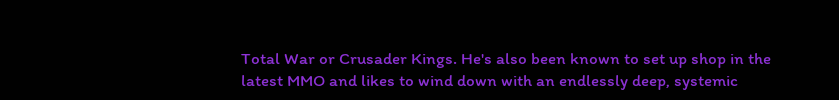Total War or Crusader Kings. He's also been known to set up shop in the latest MMO and likes to wind down with an endlessly deep, systemic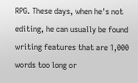RPG. These days, when he's not editing, he can usually be found writing features that are 1,000 words too long or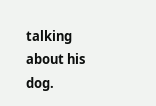talking about his dog.